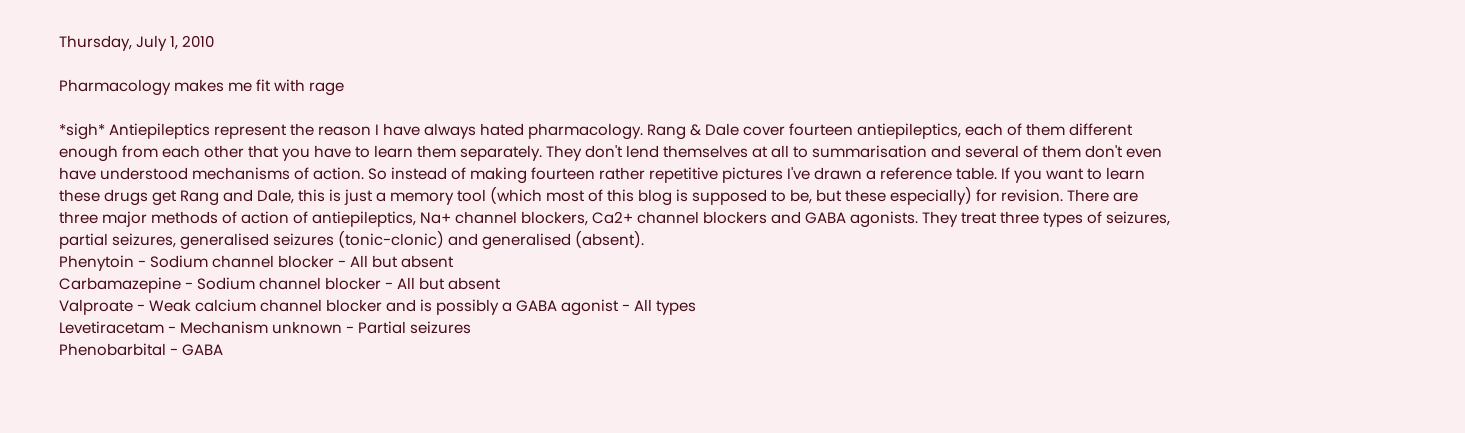Thursday, July 1, 2010

Pharmacology makes me fit with rage

*sigh* Antiepileptics represent the reason I have always hated pharmacology. Rang & Dale cover fourteen antiepileptics, each of them different enough from each other that you have to learn them separately. They don't lend themselves at all to summarisation and several of them don't even have understood mechanisms of action. So instead of making fourteen rather repetitive pictures I've drawn a reference table. If you want to learn these drugs get Rang and Dale, this is just a memory tool (which most of this blog is supposed to be, but these especially) for revision. There are three major methods of action of antiepileptics, Na+ channel blockers, Ca2+ channel blockers and GABA agonists. They treat three types of seizures, partial seizures, generalised seizures (tonic-clonic) and generalised (absent).
Phenytoin - Sodium channel blocker - All but absent
Carbamazepine - Sodium channel blocker - All but absent
Valproate - Weak calcium channel blocker and is possibly a GABA agonist - All types
Levetiracetam - Mechanism unknown - Partial seizures
Phenobarbital - GABA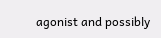agonist and possibly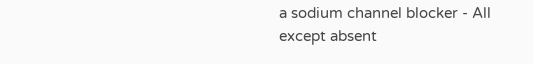a sodium channel blocker - All except absent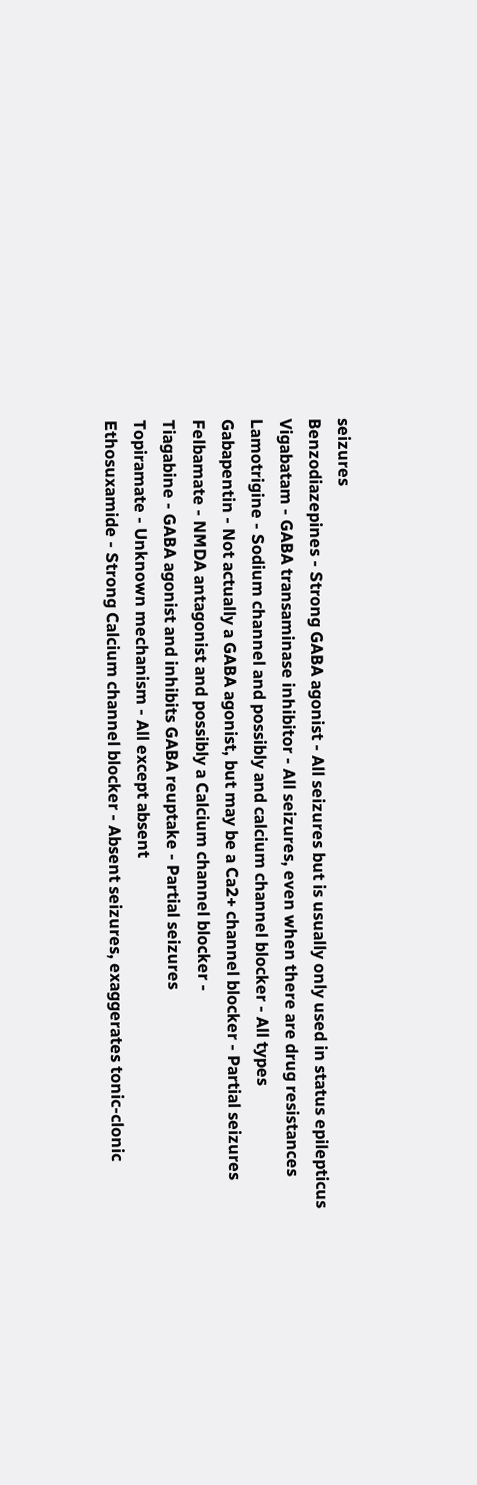seizures
Benzodiazepines - Strong GABA agonist - All seizures but is usually only used in status epilepticus
Vigabatam - GABA transaminase inhibitor - All seizures, even when there are drug resistances
Lamotrigine - Sodium channel and possibly and calcium channel blocker - All types
Gabapentin - Not actually a GABA agonist, but may be a Ca2+ channel blocker - Partial seizures
Felbamate - NMDA antagonist and possibly a Calcium channel blocker -
Tiagabine - GABA agonist and inhibits GABA reuptake - Partial seizures
Topiramate - Unknown mechanism - All except absent
Ethosuxamide - Strong Calcium channel blocker - Absent seizures, exaggerates tonic-clonic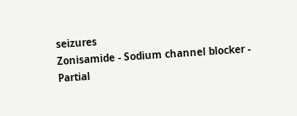seizures
Zonisamide - Sodium channel blocker - Partial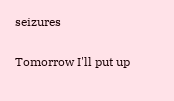seizures

Tomorrow I'll put up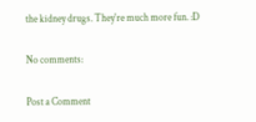the kidney drugs. They're much more fun. :D

No comments:

Post a Comment